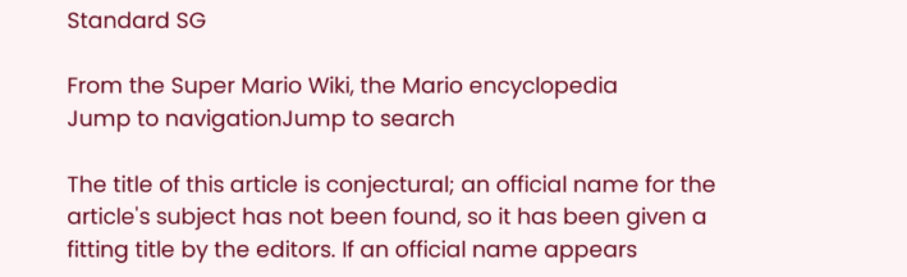Standard SG

From the Super Mario Wiki, the Mario encyclopedia
Jump to navigationJump to search

The title of this article is conjectural; an official name for the article's subject has not been found, so it has been given a fitting title by the editors. If an official name appears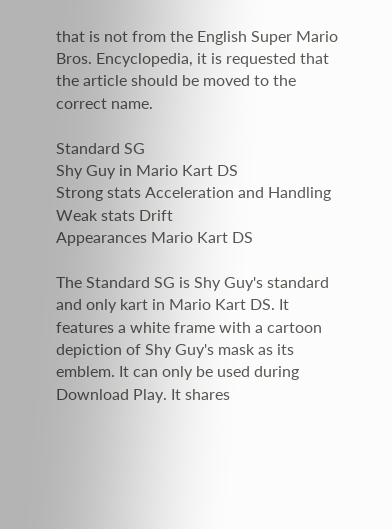that is not from the English Super Mario Bros. Encyclopedia, it is requested that the article should be moved to the correct name.

Standard SG
Shy Guy in Mario Kart DS
Strong stats Acceleration and Handling
Weak stats Drift
Appearances Mario Kart DS

The Standard SG is Shy Guy's standard and only kart in Mario Kart DS. It features a white frame with a cartoon depiction of Shy Guy's mask as its emblem. It can only be used during Download Play. It shares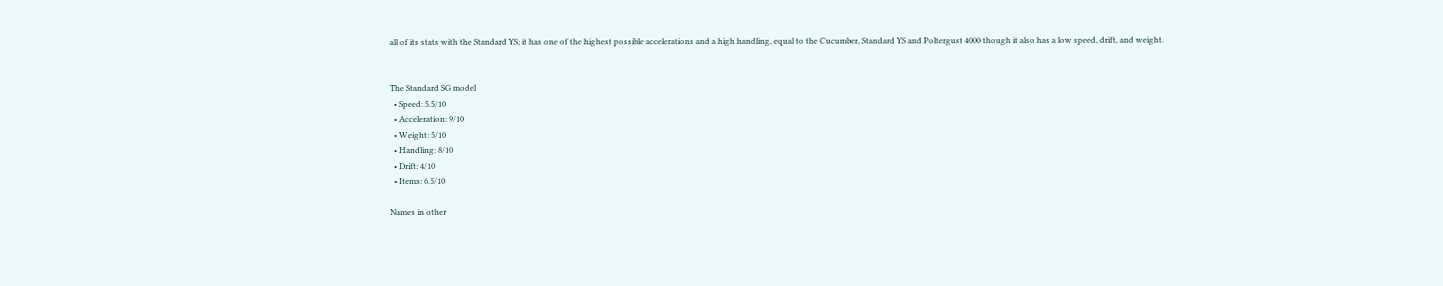all of its stats with the Standard YS; it has one of the highest possible accelerations and a high handling, equal to the Cucumber, Standard YS and Poltergust 4000 though it also has a low speed, drift, and weight.


The Standard SG model
  • Speed: 5.5/10
  • Acceleration: 9/10
  • Weight: 5/10
  • Handling: 8/10
  • Drift: 4/10
  • Items: 6.5/10

Names in other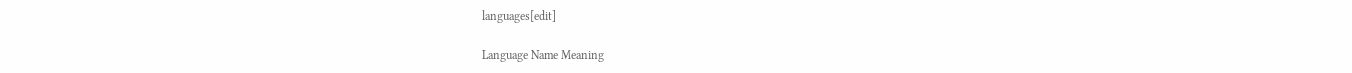languages[edit]

Language Name Meaning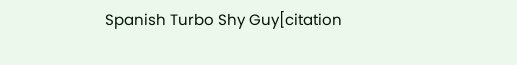Spanish Turbo Shy Guy[citation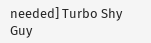needed] Turbo Shy Guy